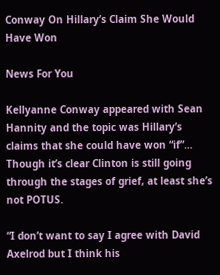Conway On Hillary’s Claim She Would Have Won

News For You

Kellyanne Conway appeared with Sean Hannity and the topic was Hillary’s claims that she could have won “if”… Though it’s clear Clinton is still going through the stages of grief, at least she’s not POTUS.

“I don’t want to say I agree with David Axelrod but I think his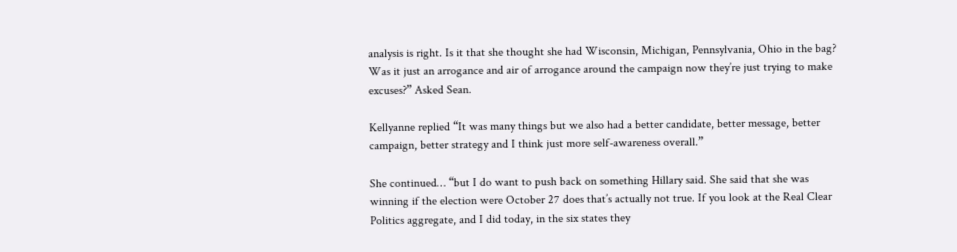analysis is right. Is it that she thought she had Wisconsin, Michigan, Pennsylvania, Ohio in the bag? Was it just an arrogance and air of arrogance around the campaign now they’re just trying to make excuses?” Asked Sean.

Kellyanne replied “It was many things but we also had a better candidate, better message, better campaign, better strategy and I think just more self-awareness overall.”

She continued… “but I do want to push back on something Hillary said. She said that she was winning if the election were October 27 does that’s actually not true. If you look at the Real Clear Politics aggregate, and I did today, in the six states they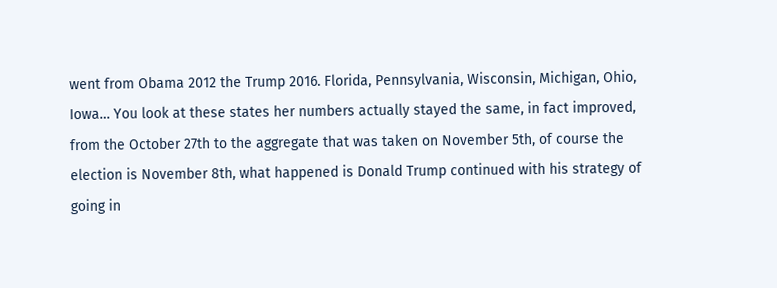went from Obama 2012 the Trump 2016. Florida, Pennsylvania, Wisconsin, Michigan, Ohio, Iowa… You look at these states her numbers actually stayed the same, in fact improved, from the October 27th to the aggregate that was taken on November 5th, of course the election is November 8th, what happened is Donald Trump continued with his strategy of going in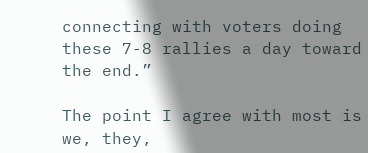connecting with voters doing these 7-8 rallies a day toward the end.”

The point I agree with most is we, they,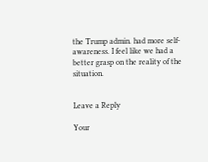the Trump admin. had more self-awareness. I feel like we had a better grasp on the reality of the situation.


Leave a Reply

Your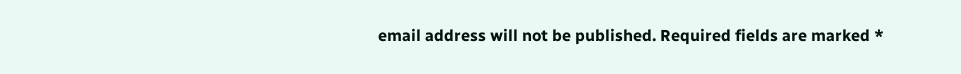email address will not be published. Required fields are marked *